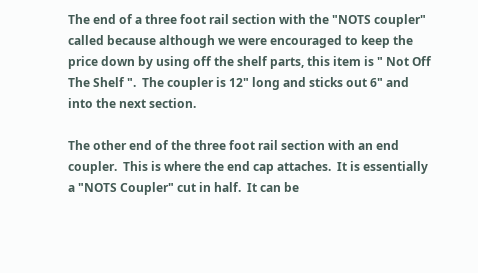The end of a three foot rail section with the "NOTS coupler" called because although we were encouraged to keep the price down by using off the shelf parts, this item is " Not Off The Shelf ".  The coupler is 12" long and sticks out 6" and into the next section.

The other end of the three foot rail section with an end coupler.  This is where the end cap attaches.  It is essentially a "NOTS Coupler" cut in half.  It can be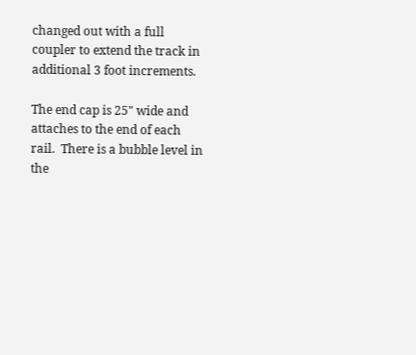changed out with a full coupler to extend the track in  additional 3 foot increments.

The end cap is 25" wide and attaches to the end of each rail.  There is a bubble level in the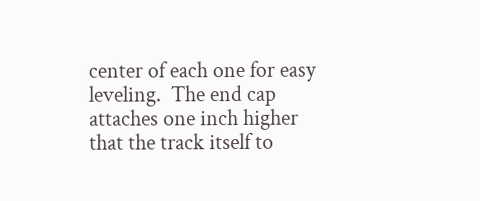center of each one for easy leveling.  The end cap attaches one inch higher that the track itself to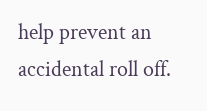help prevent an accidental roll off.